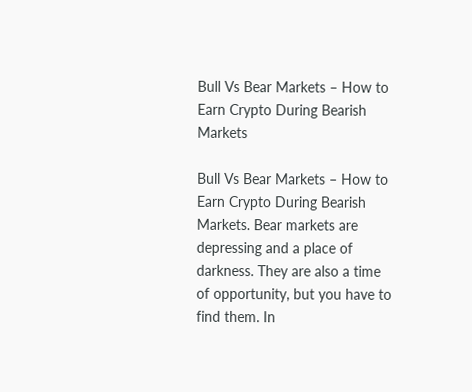Bull Vs Bear Markets – How to Earn Crypto During Bearish Markets

Bull Vs Bear Markets – How to Earn Crypto During Bearish Markets. Bear markets are depressing and a place of darkness. They are also a time of opportunity, but you have to find them. In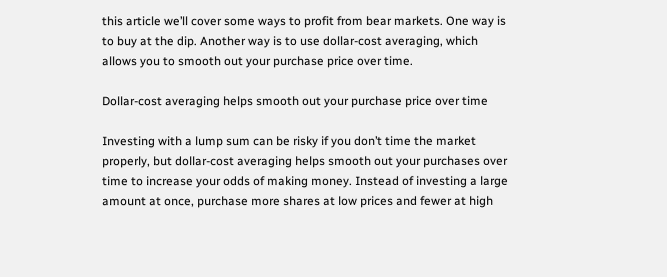this article we’ll cover some ways to profit from bear markets. One way is to buy at the dip. Another way is to use dollar-cost averaging, which allows you to smooth out your purchase price over time.

Dollar-cost averaging helps smooth out your purchase price over time

Investing with a lump sum can be risky if you don’t time the market properly, but dollar-cost averaging helps smooth out your purchases over time to increase your odds of making money. Instead of investing a large amount at once, purchase more shares at low prices and fewer at high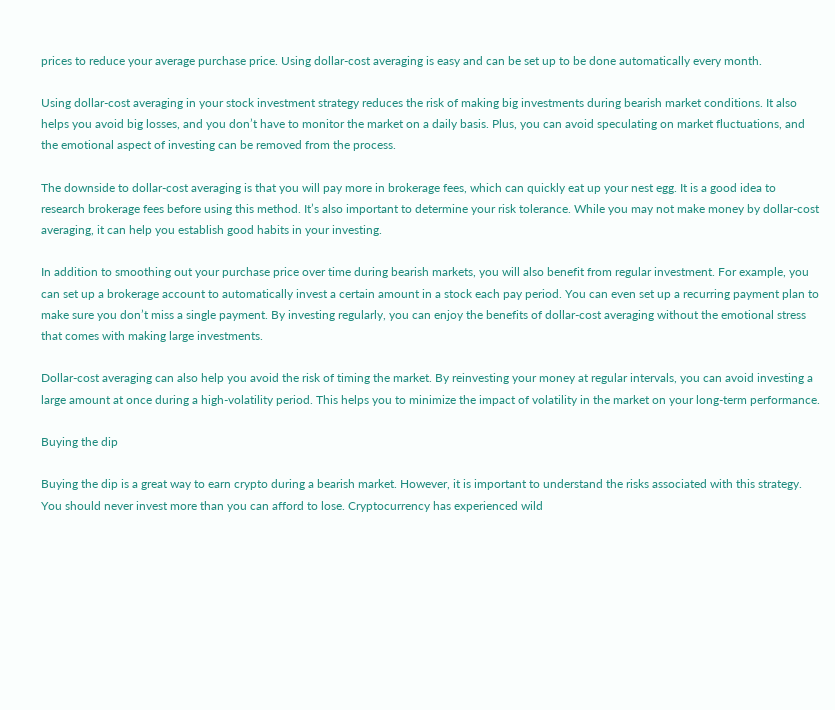prices to reduce your average purchase price. Using dollar-cost averaging is easy and can be set up to be done automatically every month.

Using dollar-cost averaging in your stock investment strategy reduces the risk of making big investments during bearish market conditions. It also helps you avoid big losses, and you don’t have to monitor the market on a daily basis. Plus, you can avoid speculating on market fluctuations, and the emotional aspect of investing can be removed from the process.

The downside to dollar-cost averaging is that you will pay more in brokerage fees, which can quickly eat up your nest egg. It is a good idea to research brokerage fees before using this method. It’s also important to determine your risk tolerance. While you may not make money by dollar-cost averaging, it can help you establish good habits in your investing.

In addition to smoothing out your purchase price over time during bearish markets, you will also benefit from regular investment. For example, you can set up a brokerage account to automatically invest a certain amount in a stock each pay period. You can even set up a recurring payment plan to make sure you don’t miss a single payment. By investing regularly, you can enjoy the benefits of dollar-cost averaging without the emotional stress that comes with making large investments.

Dollar-cost averaging can also help you avoid the risk of timing the market. By reinvesting your money at regular intervals, you can avoid investing a large amount at once during a high-volatility period. This helps you to minimize the impact of volatility in the market on your long-term performance.

Buying the dip

Buying the dip is a great way to earn crypto during a bearish market. However, it is important to understand the risks associated with this strategy. You should never invest more than you can afford to lose. Cryptocurrency has experienced wild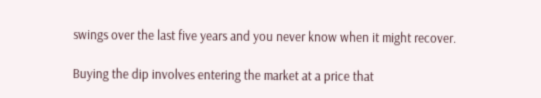swings over the last five years and you never know when it might recover.

Buying the dip involves entering the market at a price that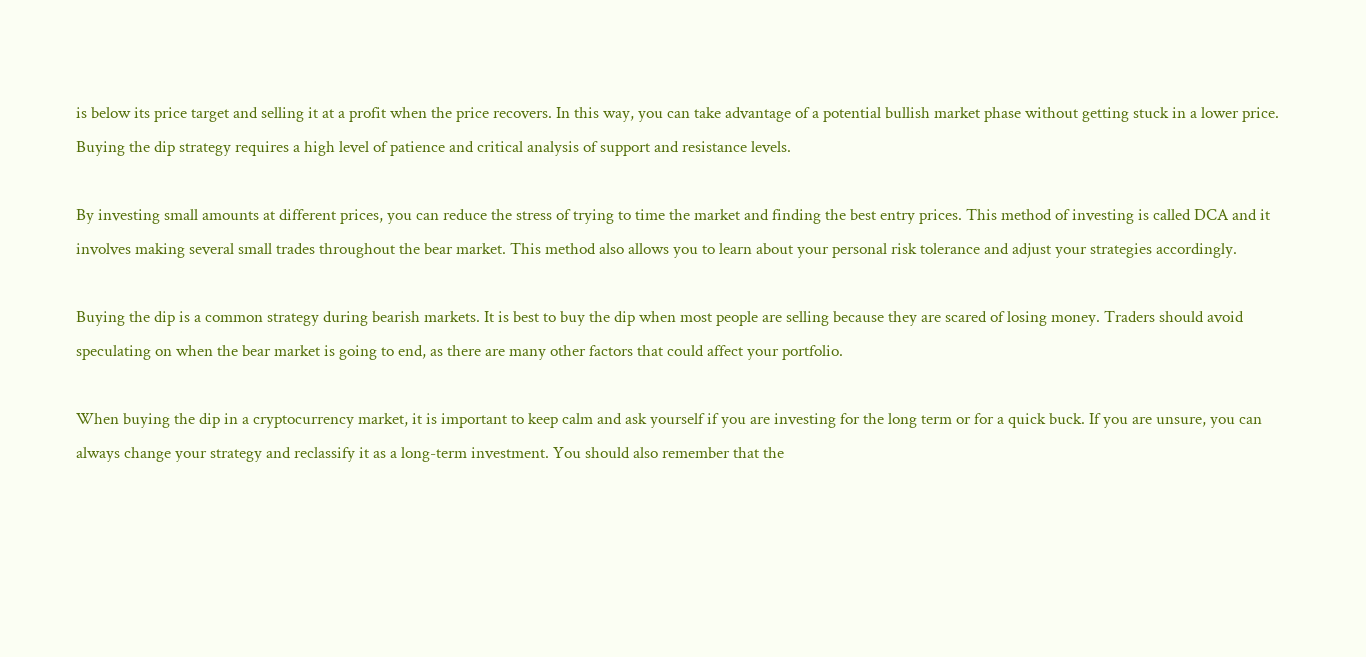is below its price target and selling it at a profit when the price recovers. In this way, you can take advantage of a potential bullish market phase without getting stuck in a lower price. Buying the dip strategy requires a high level of patience and critical analysis of support and resistance levels.

By investing small amounts at different prices, you can reduce the stress of trying to time the market and finding the best entry prices. This method of investing is called DCA and it involves making several small trades throughout the bear market. This method also allows you to learn about your personal risk tolerance and adjust your strategies accordingly.

Buying the dip is a common strategy during bearish markets. It is best to buy the dip when most people are selling because they are scared of losing money. Traders should avoid speculating on when the bear market is going to end, as there are many other factors that could affect your portfolio.

When buying the dip in a cryptocurrency market, it is important to keep calm and ask yourself if you are investing for the long term or for a quick buck. If you are unsure, you can always change your strategy and reclassify it as a long-term investment. You should also remember that the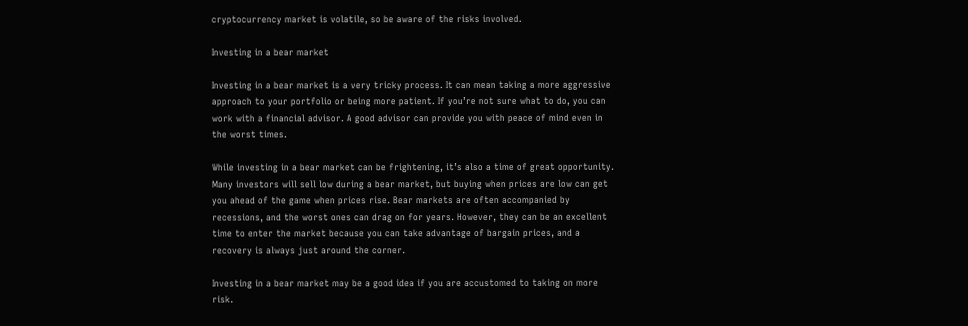cryptocurrency market is volatile, so be aware of the risks involved.

Investing in a bear market

Investing in a bear market is a very tricky process. It can mean taking a more aggressive approach to your portfolio or being more patient. If you’re not sure what to do, you can work with a financial advisor. A good advisor can provide you with peace of mind even in the worst times.

While investing in a bear market can be frightening, it’s also a time of great opportunity. Many investors will sell low during a bear market, but buying when prices are low can get you ahead of the game when prices rise. Bear markets are often accompanied by recessions, and the worst ones can drag on for years. However, they can be an excellent time to enter the market because you can take advantage of bargain prices, and a recovery is always just around the corner.

Investing in a bear market may be a good idea if you are accustomed to taking on more risk.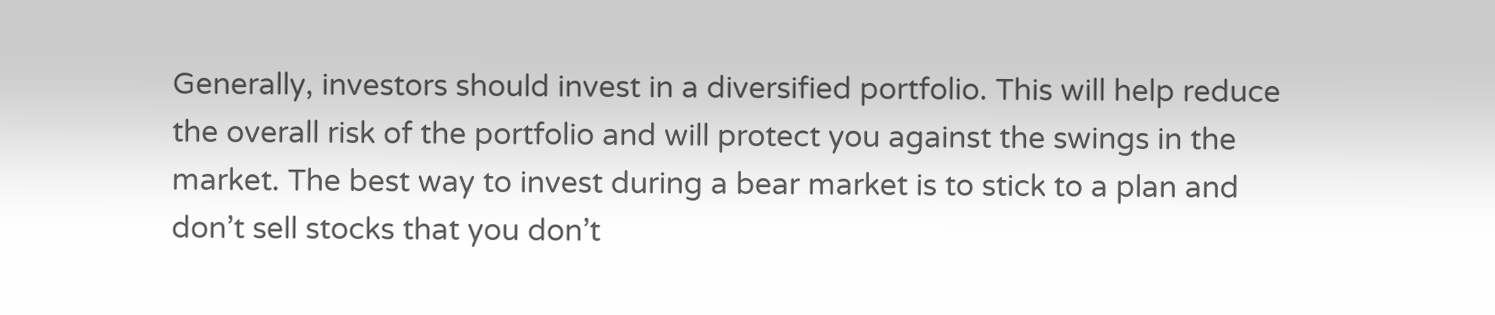Generally, investors should invest in a diversified portfolio. This will help reduce the overall risk of the portfolio and will protect you against the swings in the market. The best way to invest during a bear market is to stick to a plan and don’t sell stocks that you don’t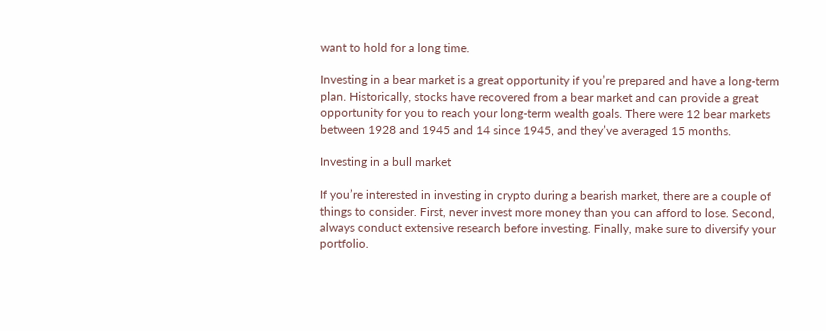want to hold for a long time.

Investing in a bear market is a great opportunity if you’re prepared and have a long-term plan. Historically, stocks have recovered from a bear market and can provide a great opportunity for you to reach your long-term wealth goals. There were 12 bear markets between 1928 and 1945 and 14 since 1945, and they’ve averaged 15 months.

Investing in a bull market

If you’re interested in investing in crypto during a bearish market, there are a couple of things to consider. First, never invest more money than you can afford to lose. Second, always conduct extensive research before investing. Finally, make sure to diversify your portfolio.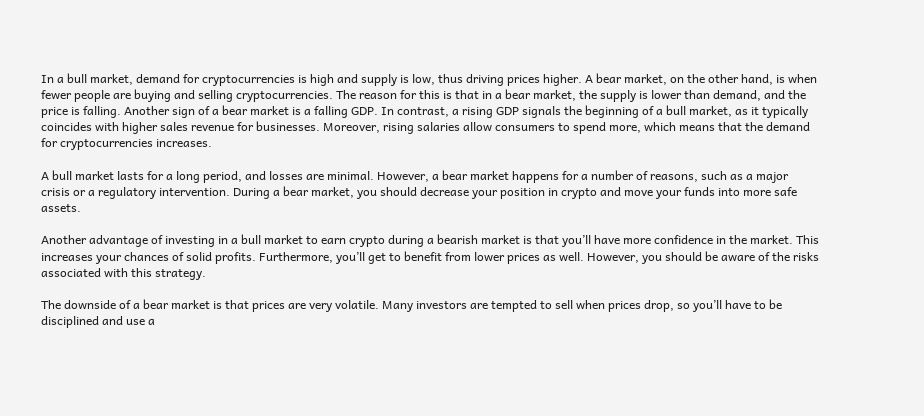In a bull market, demand for cryptocurrencies is high and supply is low, thus driving prices higher. A bear market, on the other hand, is when fewer people are buying and selling cryptocurrencies. The reason for this is that in a bear market, the supply is lower than demand, and the price is falling. Another sign of a bear market is a falling GDP. In contrast, a rising GDP signals the beginning of a bull market, as it typically coincides with higher sales revenue for businesses. Moreover, rising salaries allow consumers to spend more, which means that the demand for cryptocurrencies increases.

A bull market lasts for a long period, and losses are minimal. However, a bear market happens for a number of reasons, such as a major crisis or a regulatory intervention. During a bear market, you should decrease your position in crypto and move your funds into more safe assets.

Another advantage of investing in a bull market to earn crypto during a bearish market is that you’ll have more confidence in the market. This increases your chances of solid profits. Furthermore, you’ll get to benefit from lower prices as well. However, you should be aware of the risks associated with this strategy.

The downside of a bear market is that prices are very volatile. Many investors are tempted to sell when prices drop, so you’ll have to be disciplined and use a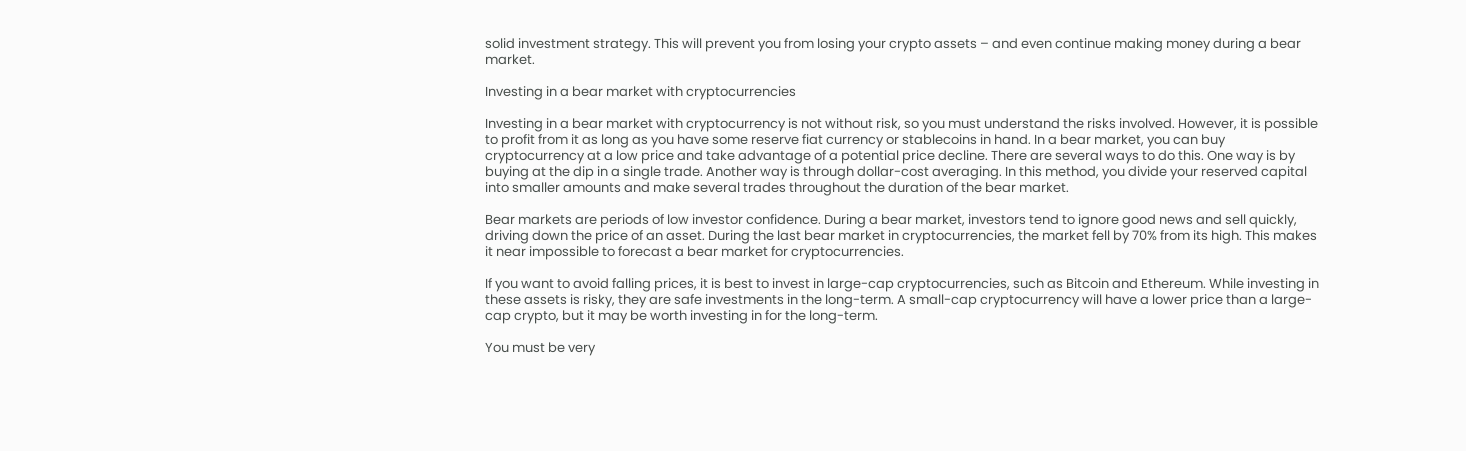solid investment strategy. This will prevent you from losing your crypto assets – and even continue making money during a bear market.

Investing in a bear market with cryptocurrencies

Investing in a bear market with cryptocurrency is not without risk, so you must understand the risks involved. However, it is possible to profit from it as long as you have some reserve fiat currency or stablecoins in hand. In a bear market, you can buy cryptocurrency at a low price and take advantage of a potential price decline. There are several ways to do this. One way is by buying at the dip in a single trade. Another way is through dollar-cost averaging. In this method, you divide your reserved capital into smaller amounts and make several trades throughout the duration of the bear market.

Bear markets are periods of low investor confidence. During a bear market, investors tend to ignore good news and sell quickly, driving down the price of an asset. During the last bear market in cryptocurrencies, the market fell by 70% from its high. This makes it near impossible to forecast a bear market for cryptocurrencies.

If you want to avoid falling prices, it is best to invest in large-cap cryptocurrencies, such as Bitcoin and Ethereum. While investing in these assets is risky, they are safe investments in the long-term. A small-cap cryptocurrency will have a lower price than a large-cap crypto, but it may be worth investing in for the long-term.

You must be very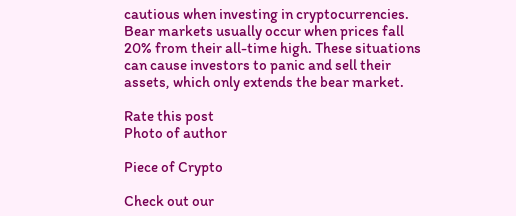cautious when investing in cryptocurrencies. Bear markets usually occur when prices fall 20% from their all-time high. These situations can cause investors to panic and sell their assets, which only extends the bear market.

Rate this post
Photo of author

Piece of Crypto

Check out our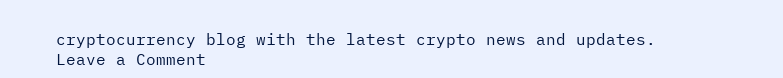cryptocurrency blog with the latest crypto news and updates.
Leave a Comment